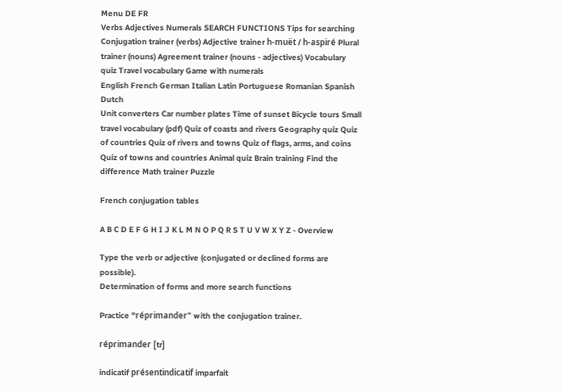Menu DE FR
Verbs Adjectives Numerals SEARCH FUNCTIONS Tips for searching Conjugation trainer (verbs) Adjective trainer h-muët / h-aspiré Plural trainer (nouns) Agreement trainer (nouns - adjectives) Vocabulary quiz Travel vocabulary Game with numerals
English French German Italian Latin Portuguese Romanian Spanish Dutch
Unit converters Car number plates Time of sunset Bicycle tours Small travel vocabulary (pdf) Quiz of coasts and rivers Geography quiz Quiz of countries Quiz of rivers and towns Quiz of flags, arms, and coins Quiz of towns and countries Animal quiz Brain training Find the difference Math trainer Puzzle

French conjugation tables

A B C D E F G H I J K L M N O P Q R S T U V W X Y Z - Overview

Type the verb or adjective (conjugated or declined forms are possible).
Determination of forms and more search functions

Practice "réprimander" with the conjugation trainer.

réprimander [tr]

indicatif présentindicatif imparfait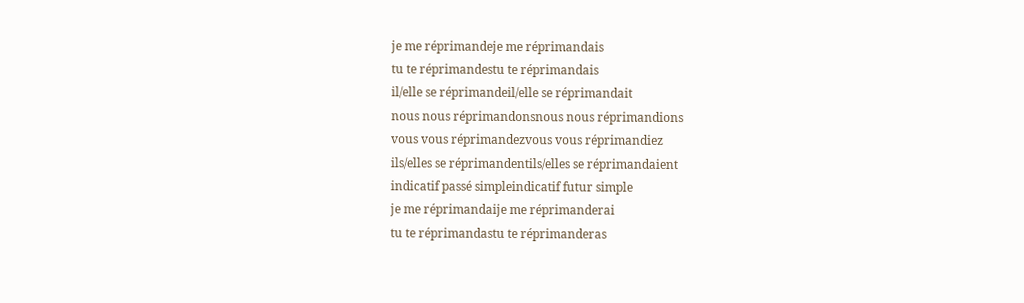je me réprimandeje me réprimandais
tu te réprimandestu te réprimandais
il/elle se réprimandeil/elle se réprimandait
nous nous réprimandonsnous nous réprimandions
vous vous réprimandezvous vous réprimandiez
ils/elles se réprimandentils/elles se réprimandaient
indicatif passé simpleindicatif futur simple
je me réprimandaije me réprimanderai
tu te réprimandastu te réprimanderas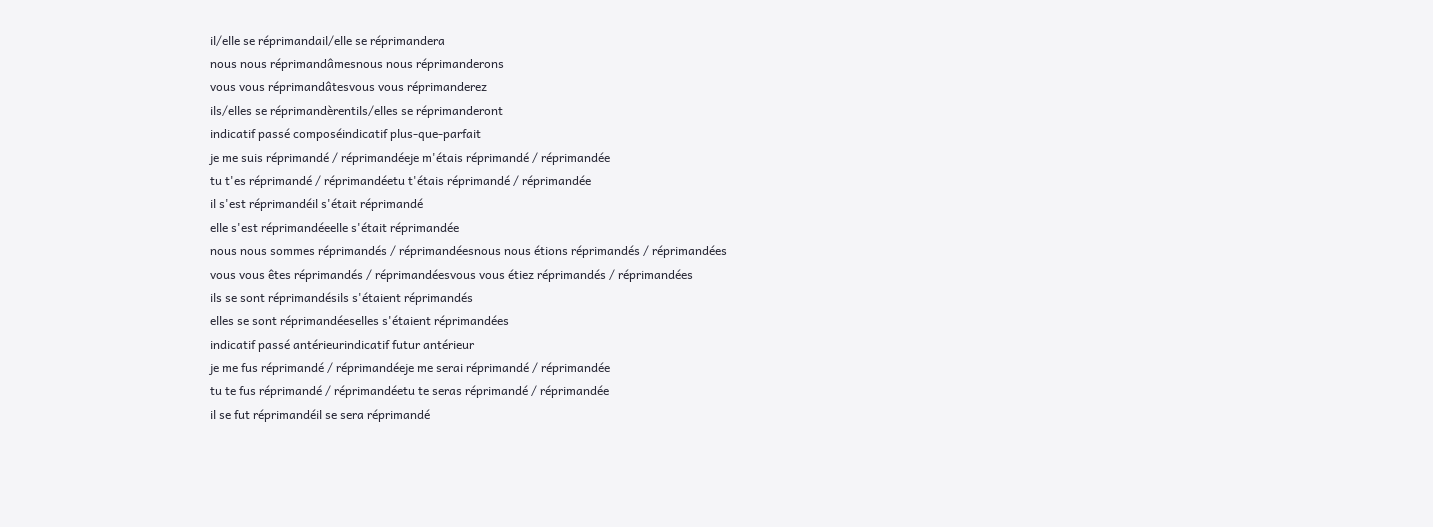il/elle se réprimandail/elle se réprimandera
nous nous réprimandâmesnous nous réprimanderons
vous vous réprimandâtesvous vous réprimanderez
ils/elles se réprimandèrentils/elles se réprimanderont
indicatif passé composéindicatif plus-que-parfait
je me suis réprimandé / réprimandéeje m'étais réprimandé / réprimandée
tu t'es réprimandé / réprimandéetu t'étais réprimandé / réprimandée
il s'est réprimandéil s'était réprimandé
elle s'est réprimandéeelle s'était réprimandée
nous nous sommes réprimandés / réprimandéesnous nous étions réprimandés / réprimandées
vous vous êtes réprimandés / réprimandéesvous vous étiez réprimandés / réprimandées
ils se sont réprimandésils s'étaient réprimandés
elles se sont réprimandéeselles s'étaient réprimandées
indicatif passé antérieurindicatif futur antérieur
je me fus réprimandé / réprimandéeje me serai réprimandé / réprimandée
tu te fus réprimandé / réprimandéetu te seras réprimandé / réprimandée
il se fut réprimandéil se sera réprimandé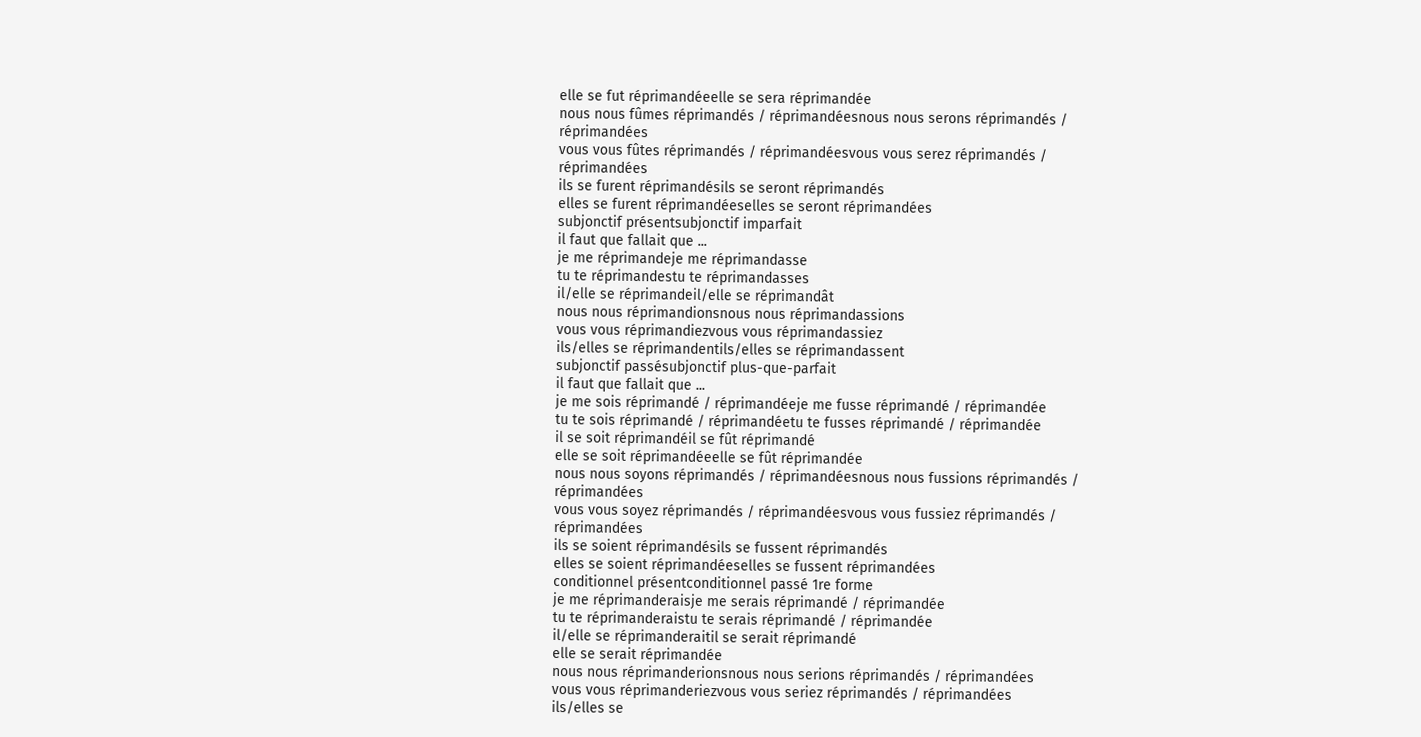elle se fut réprimandéeelle se sera réprimandée
nous nous fûmes réprimandés / réprimandéesnous nous serons réprimandés / réprimandées
vous vous fûtes réprimandés / réprimandéesvous vous serez réprimandés / réprimandées
ils se furent réprimandésils se seront réprimandés
elles se furent réprimandéeselles se seront réprimandées
subjonctif présentsubjonctif imparfait
il faut que fallait que ...
je me réprimandeje me réprimandasse
tu te réprimandestu te réprimandasses
il/elle se réprimandeil/elle se réprimandât
nous nous réprimandionsnous nous réprimandassions
vous vous réprimandiezvous vous réprimandassiez
ils/elles se réprimandentils/elles se réprimandassent
subjonctif passésubjonctif plus-que-parfait
il faut que fallait que ...
je me sois réprimandé / réprimandéeje me fusse réprimandé / réprimandée
tu te sois réprimandé / réprimandéetu te fusses réprimandé / réprimandée
il se soit réprimandéil se fût réprimandé
elle se soit réprimandéeelle se fût réprimandée
nous nous soyons réprimandés / réprimandéesnous nous fussions réprimandés / réprimandées
vous vous soyez réprimandés / réprimandéesvous vous fussiez réprimandés / réprimandées
ils se soient réprimandésils se fussent réprimandés
elles se soient réprimandéeselles se fussent réprimandées
conditionnel présentconditionnel passé 1re forme
je me réprimanderaisje me serais réprimandé / réprimandée
tu te réprimanderaistu te serais réprimandé / réprimandée
il/elle se réprimanderaitil se serait réprimandé
elle se serait réprimandée
nous nous réprimanderionsnous nous serions réprimandés / réprimandées
vous vous réprimanderiezvous vous seriez réprimandés / réprimandées
ils/elles se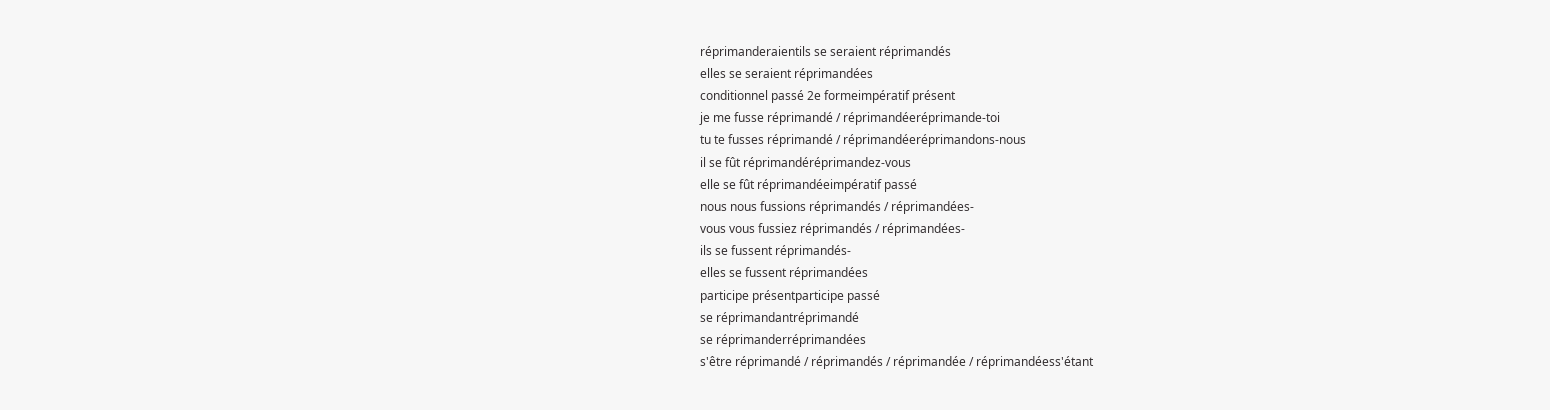réprimanderaientils se seraient réprimandés
elles se seraient réprimandées
conditionnel passé 2e formeimpératif présent
je me fusse réprimandé / réprimandéeréprimande-toi
tu te fusses réprimandé / réprimandéeréprimandons-nous
il se fût réprimandéréprimandez-vous
elle se fût réprimandéeimpératif passé
nous nous fussions réprimandés / réprimandées-
vous vous fussiez réprimandés / réprimandées-
ils se fussent réprimandés-
elles se fussent réprimandées
participe présentparticipe passé
se réprimandantréprimandé
se réprimanderréprimandées
s'être réprimandé / réprimandés / réprimandée / réprimandéess'étant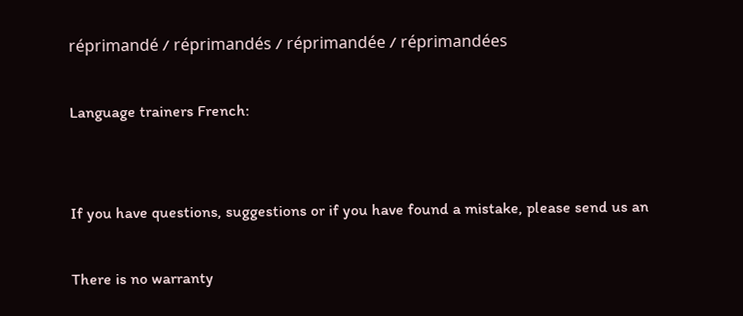réprimandé / réprimandés / réprimandée / réprimandées

Language trainers French:


If you have questions, suggestions or if you have found a mistake, please send us an

There is no warranty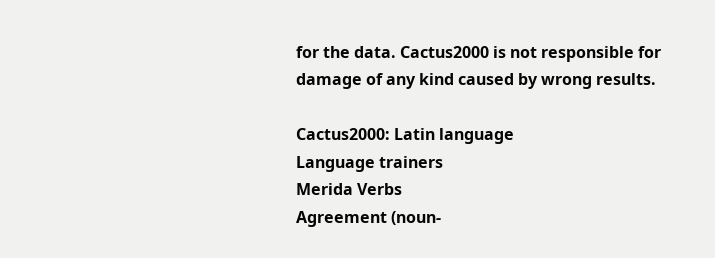for the data. Cactus2000 is not responsible for damage of any kind caused by wrong results.

Cactus2000: Latin language
Language trainers
Merida Verbs
Agreement (noun-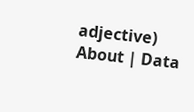adjective)
About | Data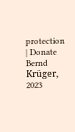protection | Donate
Bernd Krüger, 2023